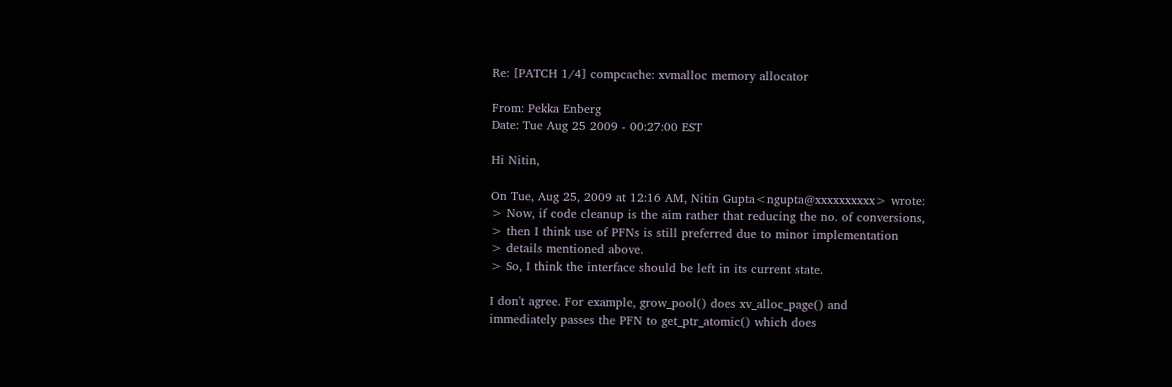Re: [PATCH 1/4] compcache: xvmalloc memory allocator

From: Pekka Enberg
Date: Tue Aug 25 2009 - 00:27:00 EST

Hi Nitin,

On Tue, Aug 25, 2009 at 12:16 AM, Nitin Gupta<ngupta@xxxxxxxxxx> wrote:
> Now, if code cleanup is the aim rather that reducing the no. of conversions,
> then I think use of PFNs is still preferred due to minor implementation
> details mentioned above.
> So, I think the interface should be left in its current state.

I don't agree. For example, grow_pool() does xv_alloc_page() and
immediately passes the PFN to get_ptr_atomic() which does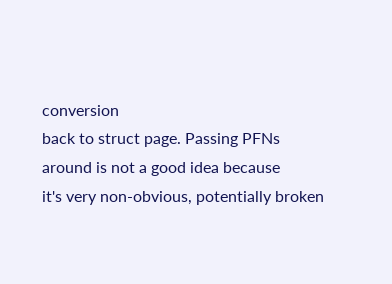conversion
back to struct page. Passing PFNs around is not a good idea because
it's very non-obvious, potentially broken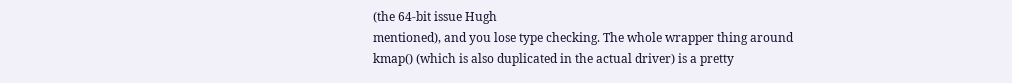(the 64-bit issue Hugh
mentioned), and you lose type checking. The whole wrapper thing around
kmap() (which is also duplicated in the actual driver) is a pretty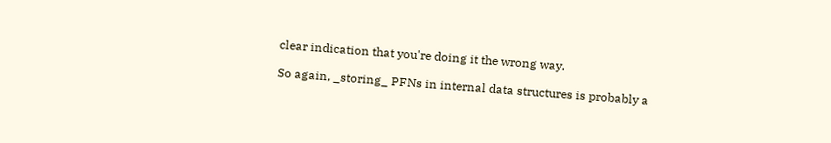clear indication that you're doing it the wrong way.

So again, _storing_ PFNs in internal data structures is probably a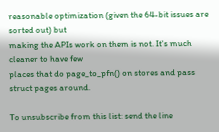reasonable optimization (given the 64-bit issues are sorted out) but
making the APIs work on them is not. It's much cleaner to have few
places that do page_to_pfn() on stores and pass struct pages around.

To unsubscribe from this list: send the line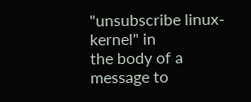"unsubscribe linux-kernel" in
the body of a message to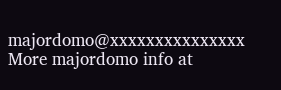majordomo@xxxxxxxxxxxxxxx
More majordomo info at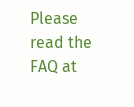Please read the FAQ at